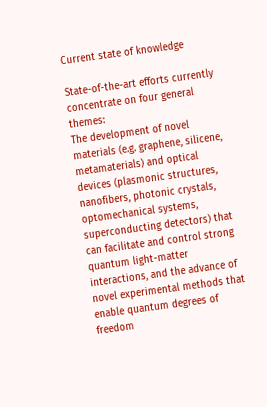Current state of knowledge

State-of-the-art efforts currently concentrate on four general themes:
The development of novel materials (e.g. graphene, silicene, metamaterials) and optical devices (plasmonic structures, nanofibers, photonic crystals, optomechanical systems, superconducting detectors) that can facilitate and control strong quantum light-matter interactions, and the advance of novel experimental methods that enable quantum degrees of freedom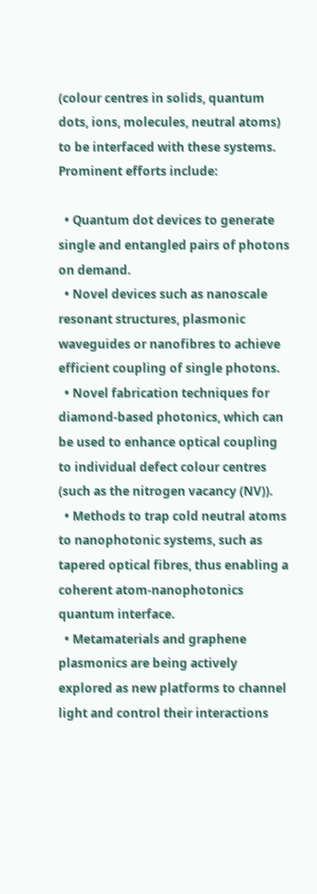(colour centres in solids, quantum dots, ions, molecules, neutral atoms) to be interfaced with these systems. Prominent efforts include:

  • Quantum dot devices to generate single and entangled pairs of photons on demand.
  • Novel devices such as nanoscale resonant structures, plasmonic waveguides or nanofibres to achieve efficient coupling of single photons.
  • Novel fabrication techniques for diamond-based photonics, which can be used to enhance optical coupling to individual defect colour centres (such as the nitrogen vacancy (NV)).
  • Methods to trap cold neutral atoms to nanophotonic systems, such as tapered optical fibres, thus enabling a coherent atom-nanophotonics quantum interface.
  • Metamaterials and graphene plasmonics are being actively explored as new platforms to channel light and control their interactions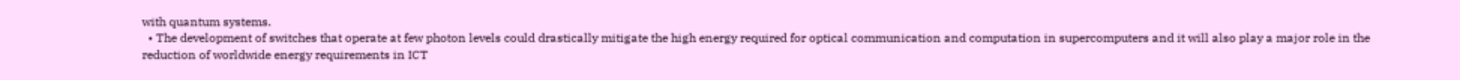with quantum systems.
  • The development of switches that operate at few photon levels could drastically mitigate the high energy required for optical communication and computation in supercomputers and it will also play a major role in the reduction of worldwide energy requirements in ICT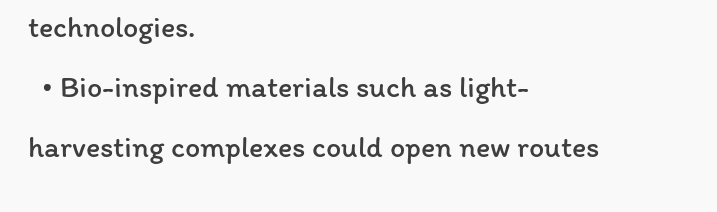technologies.
  • Bio-inspired materials such as light-harvesting complexes could open new routes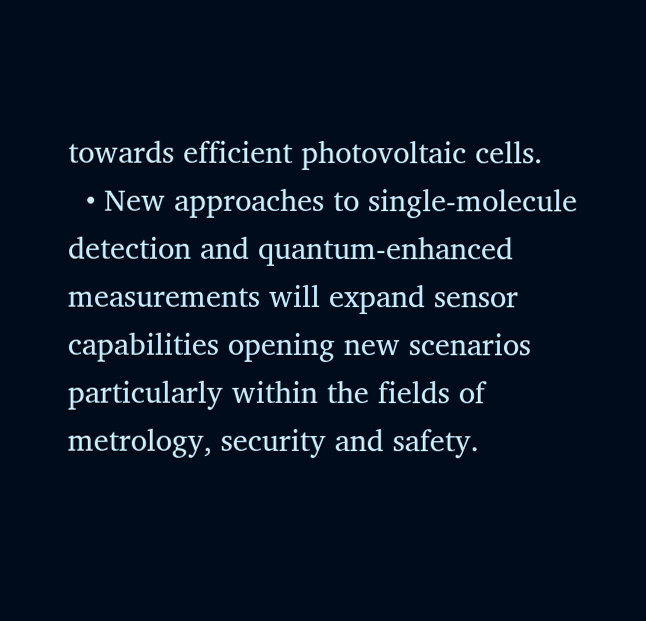towards efficient photovoltaic cells.
  • New approaches to single-molecule detection and quantum-enhanced measurements will expand sensor capabilities opening new scenarios particularly within the fields of metrology, security and safety.